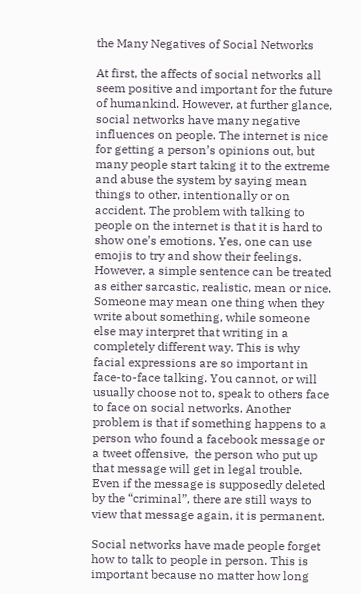the Many Negatives of Social Networks

At first, the affects of social networks all seem positive and important for the future of humankind. However, at further glance, social networks have many negative influences on people. The internet is nice for getting a person’s opinions out, but many people start taking it to the extreme and abuse the system by saying mean things to other, intentionally or on accident. The problem with talking to people on the internet is that it is hard to show one’s emotions. Yes, one can use emojis to try and show their feelings. However, a simple sentence can be treated as either sarcastic, realistic, mean or nice. Someone may mean one thing when they write about something, while someone else may interpret that writing in a completely different way. This is why facial expressions are so important in face-to-face talking. You cannot, or will usually choose not to, speak to others face to face on social networks. Another problem is that if something happens to a person who found a facebook message or a tweet offensive,  the person who put up that message will get in legal trouble. Even if the message is supposedly deleted by the “criminal”, there are still ways to view that message again, it is permanent.

Social networks have made people forget how to talk to people in person. This is important because no matter how long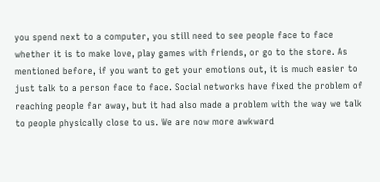you spend next to a computer, you still need to see people face to face whether it is to make love, play games with friends, or go to the store. As mentioned before, if you want to get your emotions out, it is much easier to just talk to a person face to face. Social networks have fixed the problem of reaching people far away, but it had also made a problem with the way we talk to people physically close to us. We are now more awkward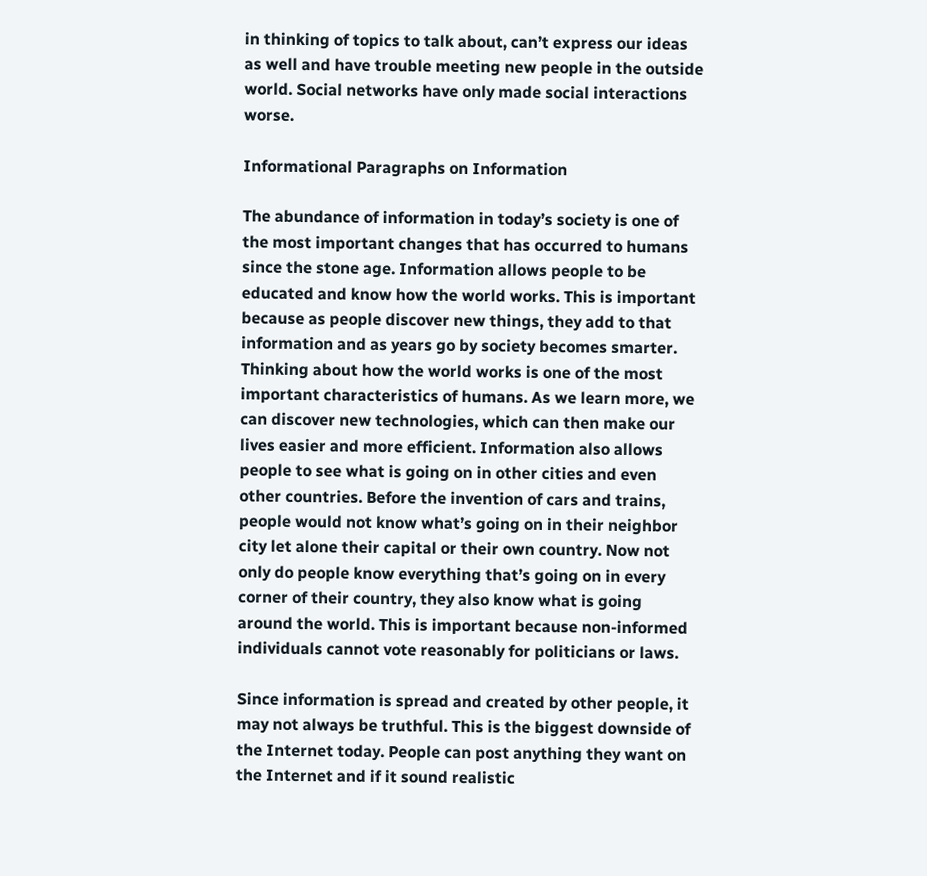in thinking of topics to talk about, can’t express our ideas as well and have trouble meeting new people in the outside world. Social networks have only made social interactions worse.

Informational Paragraphs on Information

The abundance of information in today’s society is one of the most important changes that has occurred to humans since the stone age. Information allows people to be educated and know how the world works. This is important because as people discover new things, they add to that information and as years go by society becomes smarter. Thinking about how the world works is one of the most important characteristics of humans. As we learn more, we can discover new technologies, which can then make our lives easier and more efficient. Information also allows people to see what is going on in other cities and even other countries. Before the invention of cars and trains, people would not know what’s going on in their neighbor city let alone their capital or their own country. Now not only do people know everything that’s going on in every corner of their country, they also know what is going around the world. This is important because non-informed individuals cannot vote reasonably for politicians or laws.

Since information is spread and created by other people, it may not always be truthful. This is the biggest downside of the Internet today. People can post anything they want on the Internet and if it sound realistic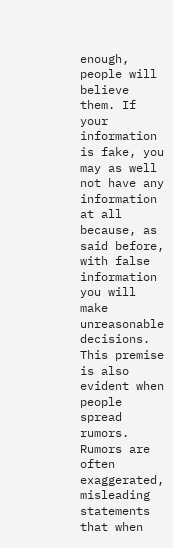enough, people will believe them. If your information is fake, you may as well not have any information at all because, as said before, with false information you will make unreasonable decisions. This premise is also evident when people spread rumors. Rumors are often exaggerated, misleading statements that when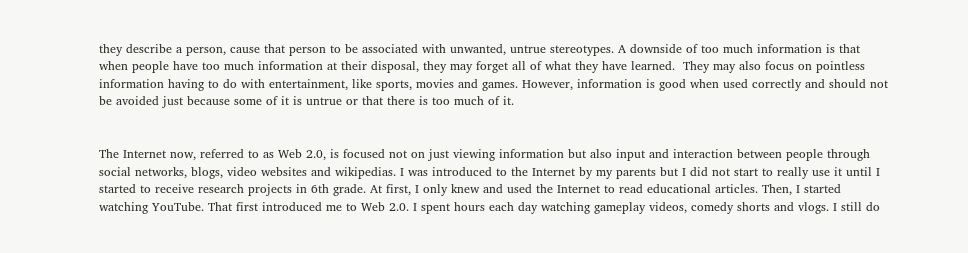they describe a person, cause that person to be associated with unwanted, untrue stereotypes. A downside of too much information is that when people have too much information at their disposal, they may forget all of what they have learned.  They may also focus on pointless information having to do with entertainment, like sports, movies and games. However, information is good when used correctly and should not be avoided just because some of it is untrue or that there is too much of it.


The Internet now, referred to as Web 2.0, is focused not on just viewing information but also input and interaction between people through social networks, blogs, video websites and wikipedias. I was introduced to the Internet by my parents but I did not start to really use it until I started to receive research projects in 6th grade. At first, I only knew and used the Internet to read educational articles. Then, I started watching YouTube. That first introduced me to Web 2.0. I spent hours each day watching gameplay videos, comedy shorts and vlogs. I still do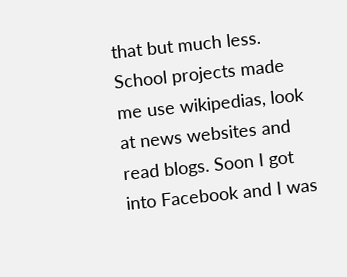that but much less. School projects made me use wikipedias, look at news websites and read blogs. Soon I got into Facebook and I was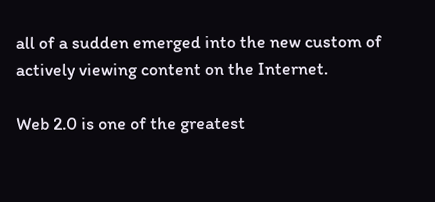all of a sudden emerged into the new custom of actively viewing content on the Internet.

Web 2.0 is one of the greatest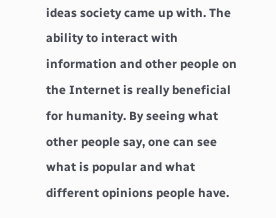ideas society came up with. The ability to interact with information and other people on the Internet is really beneficial for humanity. By seeing what other people say, one can see what is popular and what different opinions people have.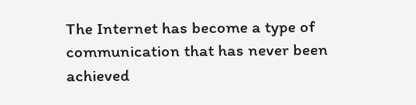The Internet has become a type of communication that has never been achieved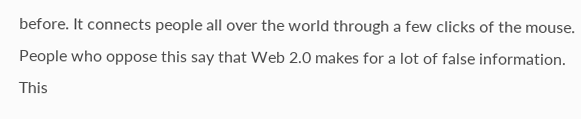before. It connects people all over the world through a few clicks of the mouse. People who oppose this say that Web 2.0 makes for a lot of false information. This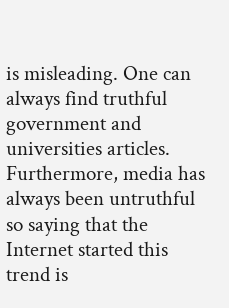is misleading. One can always find truthful government and universities articles. Furthermore, media has always been untruthful so saying that the Internet started this trend is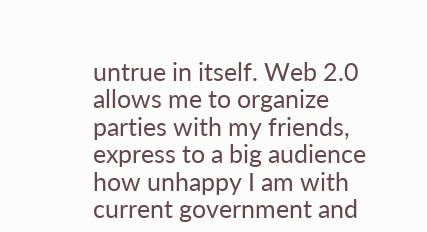untrue in itself. Web 2.0 allows me to organize parties with my friends, express to a big audience how unhappy I am with current government and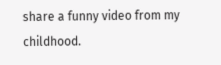share a funny video from my childhood.